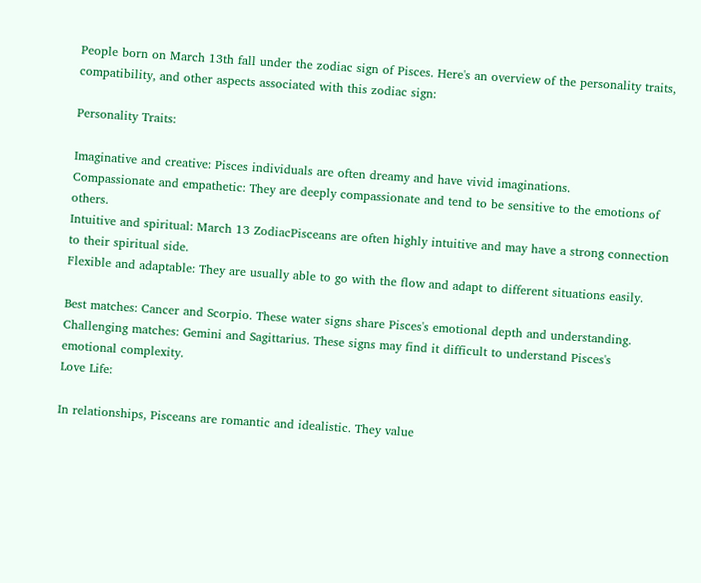People born on March 13th fall under the zodiac sign of Pisces. Here's an overview of the personality traits, compatibility, and other aspects associated with this zodiac sign:

Personality Traits:

Imaginative and creative: Pisces individuals are often dreamy and have vivid imaginations.
Compassionate and empathetic: They are deeply compassionate and tend to be sensitive to the emotions of others.
Intuitive and spiritual: March 13 ZodiacPisceans are often highly intuitive and may have a strong connection to their spiritual side.
Flexible and adaptable: They are usually able to go with the flow and adapt to different situations easily.

Best matches: Cancer and Scorpio. These water signs share Pisces's emotional depth and understanding.
Challenging matches: Gemini and Sagittarius. These signs may find it difficult to understand Pisces's emotional complexity.
Love Life:

In relationships, Pisceans are romantic and idealistic. They value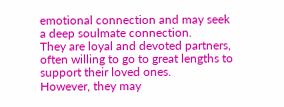emotional connection and may seek a deep soulmate connection.
They are loyal and devoted partners, often willing to go to great lengths to support their loved ones.
However, they may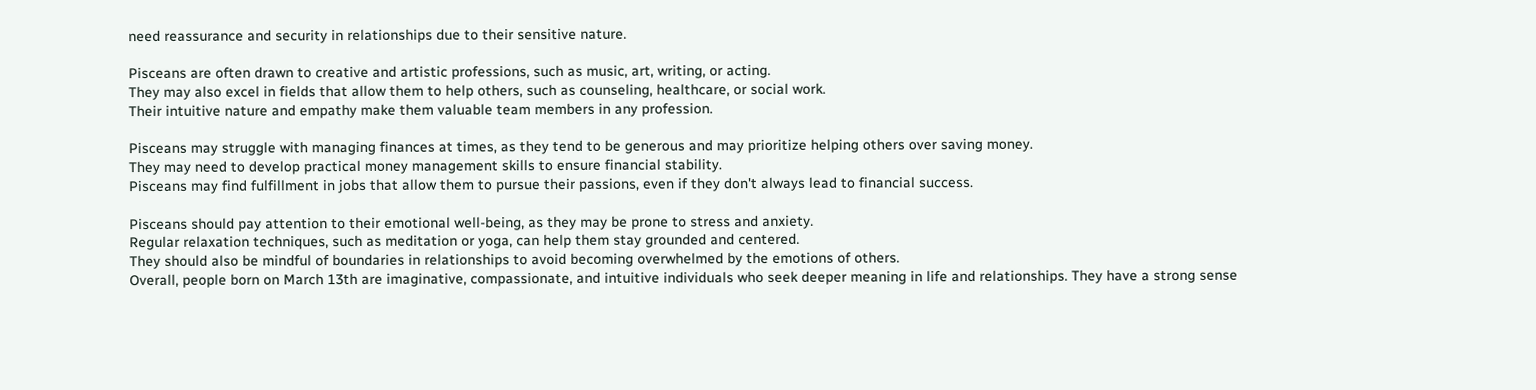need reassurance and security in relationships due to their sensitive nature.

Pisceans are often drawn to creative and artistic professions, such as music, art, writing, or acting.
They may also excel in fields that allow them to help others, such as counseling, healthcare, or social work.
Their intuitive nature and empathy make them valuable team members in any profession.

Pisceans may struggle with managing finances at times, as they tend to be generous and may prioritize helping others over saving money.
They may need to develop practical money management skills to ensure financial stability.
Pisceans may find fulfillment in jobs that allow them to pursue their passions, even if they don't always lead to financial success.

Pisceans should pay attention to their emotional well-being, as they may be prone to stress and anxiety.
Regular relaxation techniques, such as meditation or yoga, can help them stay grounded and centered.
They should also be mindful of boundaries in relationships to avoid becoming overwhelmed by the emotions of others.
Overall, people born on March 13th are imaginative, compassionate, and intuitive individuals who seek deeper meaning in life and relationships. They have a strong sense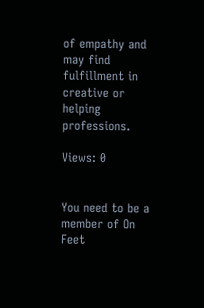of empathy and may find fulfillment in creative or helping professions.

Views: 0


You need to be a member of On Feet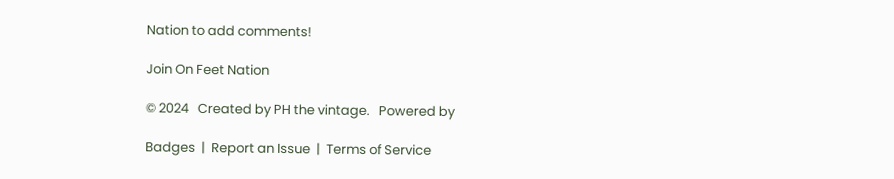Nation to add comments!

Join On Feet Nation

© 2024   Created by PH the vintage.   Powered by

Badges  |  Report an Issue  |  Terms of Service